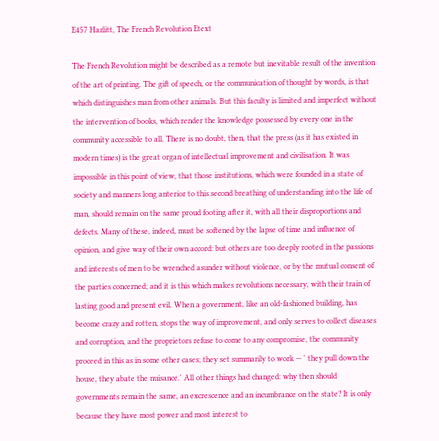E457 Hazlitt, The French Revolution Etext

The French Revolution might be described as a remote but inevitable result of the invention of the art of printing. The gift of speech, or the communication of thought by words, is that which distinguishes man from other animals. But this faculty is limited and imperfect without the intervention of books, which render the knowledge possessed by every one in the community accessible to all. There is no doubt, then, that the press (as it has existed in modern times) is the great organ of intellectual improvement and civilisation. It was impossible in this point of view, that those institutions, which were founded in a state of society and manners long anterior to this second breathing of understanding into the life of man, should remain on the same proud footing after it, with all their disproportions and defects. Many of these, indeed, must be softened by the lapse of time and influence of opinion, and give way of their own accord: but others are too deeply rooted in the passions and interests of men to be wrenched asunder without violence, or by the mutual consent of the parties concerned; and it is this which makes revolutions necessary, with their train of lasting good and present evil. When a government, like an old-fashioned building, has become crazy and rotten, stops the way of improvement, and only serves to collect diseases and corruption, and the proprietors refuse to come to any compromise, the community proceed in this as in some other cases; they set summarily to work — ' they pull down the house, they abate the nuisance.' All other things had changed: why then should governments remain the same, an excrescence and an incumbrance on the state? It is only because they have most power and most interest to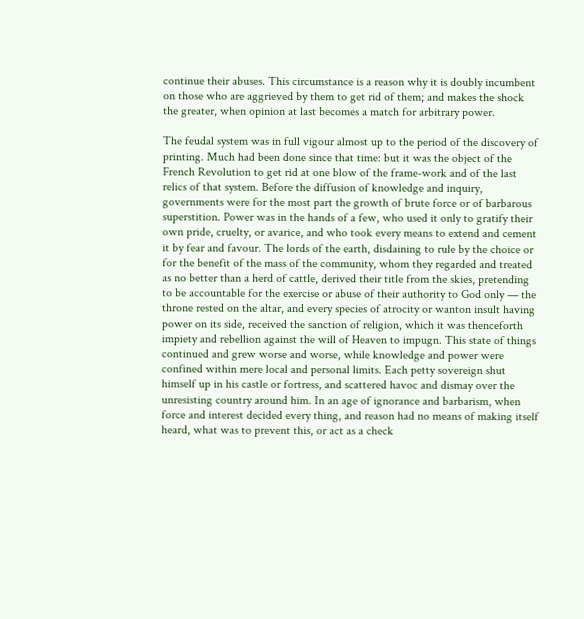continue their abuses. This circumstance is a reason why it is doubly incumbent on those who are aggrieved by them to get rid of them; and makes the shock the greater, when opinion at last becomes a match for arbitrary power.

The feudal system was in full vigour almost up to the period of the discovery of printing. Much had been done since that time: but it was the object of the French Revolution to get rid at one blow of the frame-work and of the last relics of that system. Before the diffusion of knowledge and inquiry, governments were for the most part the growth of brute force or of barbarous superstition. Power was in the hands of a few, who used it only to gratify their own pride, cruelty, or avarice, and who took every means to extend and cement it by fear and favour. The lords of the earth, disdaining to rule by the choice or for the benefit of the mass of the community, whom they regarded and treated as no better than a herd of cattle, derived their title from the skies, pretending to be accountable for the exercise or abuse of their authority to God only — the throne rested on the altar, and every species of atrocity or wanton insult having power on its side, received the sanction of religion, which it was thenceforth impiety and rebellion against the will of Heaven to impugn. This state of things continued and grew worse and worse, while knowledge and power were confined within mere local and personal limits. Each petty sovereign shut himself up in his castle or fortress, and scattered havoc and dismay over the unresisting country around him. In an age of ignorance and barbarism, when force and interest decided every thing, and reason had no means of making itself heard, what was to prevent this, or act as a check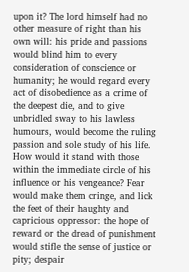upon it? The lord himself had no other measure of right than his own will: his pride and passions would blind him to every consideration of conscience or humanity; he would regard every act of disobedience as a crime of the deepest die, and to give unbridled sway to his lawless humours, would become the ruling passion and sole study of his life. How would it stand with those within the immediate circle of his influence or his vengeance? Fear would make them cringe, and lick the feet of their haughty and capricious oppressor: the hope of reward or the dread of punishment would stifle the sense of justice or pity; despair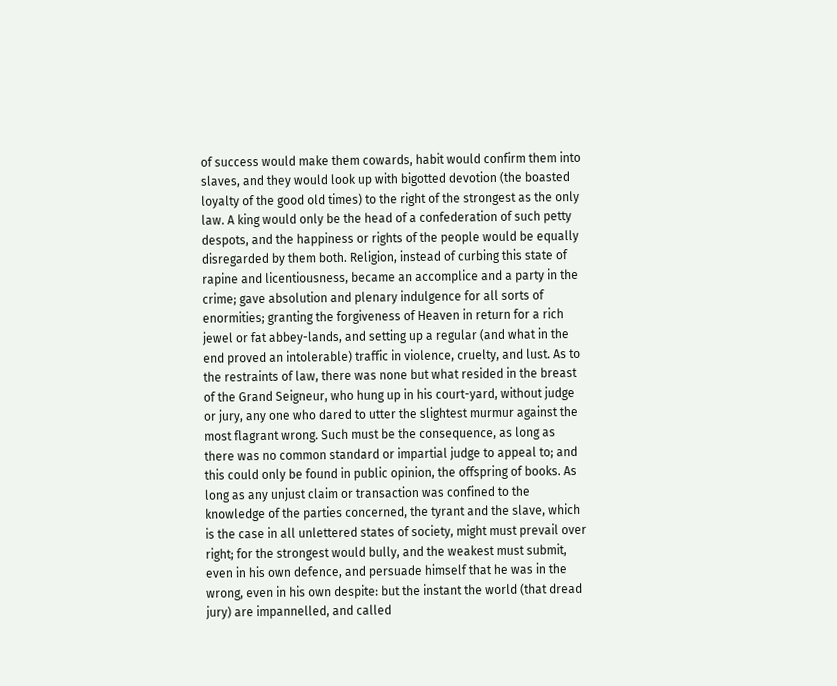of success would make them cowards, habit would confirm them into slaves, and they would look up with bigotted devotion (the boasted loyalty of the good old times) to the right of the strongest as the only law. A king would only be the head of a confederation of such petty despots, and the happiness or rights of the people would be equally disregarded by them both. Religion, instead of curbing this state of rapine and licentiousness, became an accomplice and a party in the crime; gave absolution and plenary indulgence for all sorts of enormities; granting the forgiveness of Heaven in return for a rich jewel or fat abbey-lands, and setting up a regular (and what in the end proved an intolerable) traffic in violence, cruelty, and lust. As to the restraints of law, there was none but what resided in the breast of the Grand Seigneur, who hung up in his court-yard, without judge or jury, any one who dared to utter the slightest murmur against the most flagrant wrong. Such must be the consequence, as long as there was no common standard or impartial judge to appeal to; and this could only be found in public opinion, the offspring of books. As long as any unjust claim or transaction was confined to the knowledge of the parties concerned, the tyrant and the slave, which is the case in all unlettered states of society, might must prevail over right; for the strongest would bully, and the weakest must submit, even in his own defence, and persuade himself that he was in the wrong, even in his own despite: but the instant the world (that dread jury) are impannelled, and called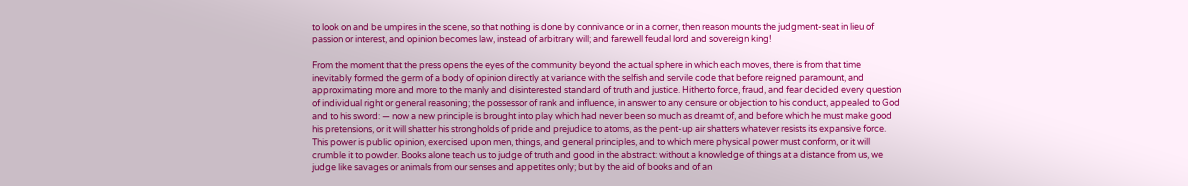to look on and be umpires in the scene, so that nothing is done by connivance or in a corner, then reason mounts the judgment-seat in lieu of passion or interest, and opinion becomes law, instead of arbitrary will; and farewell feudal lord and sovereign king!

From the moment that the press opens the eyes of the community beyond the actual sphere in which each moves, there is from that time inevitably formed the germ of a body of opinion directly at variance with the selfish and servile code that before reigned paramount, and approximating more and more to the manly and disinterested standard of truth and justice. Hitherto force, fraud, and fear decided every question of individual right or general reasoning; the possessor of rank and influence, in answer to any censure or objection to his conduct, appealed to God and to his sword: — now a new principle is brought into play which had never been so much as dreamt of, and before which he must make good his pretensions, or it will shatter his strongholds of pride and prejudice to atoms, as the pent-up air shatters whatever resists its expansive force. This power is public opinion, exercised upon men, things, and general principles, and to which mere physical power must conform, or it will crumble it to powder. Books alone teach us to judge of truth and good in the abstract: without a knowledge of things at a distance from us, we judge like savages or animals from our senses and appetites only; but by the aid of books and of an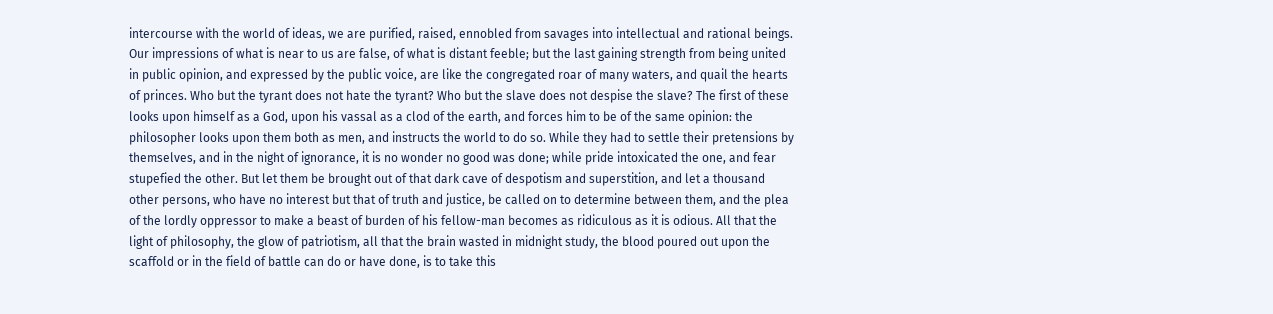intercourse with the world of ideas, we are purified, raised, ennobled from savages into intellectual and rational beings. Our impressions of what is near to us are false, of what is distant feeble; but the last gaining strength from being united in public opinion, and expressed by the public voice, are like the congregated roar of many waters, and quail the hearts of princes. Who but the tyrant does not hate the tyrant? Who but the slave does not despise the slave? The first of these looks upon himself as a God, upon his vassal as a clod of the earth, and forces him to be of the same opinion: the philosopher looks upon them both as men, and instructs the world to do so. While they had to settle their pretensions by themselves, and in the night of ignorance, it is no wonder no good was done; while pride intoxicated the one, and fear stupefied the other. But let them be brought out of that dark cave of despotism and superstition, and let a thousand other persons, who have no interest but that of truth and justice, be called on to determine between them, and the plea of the lordly oppressor to make a beast of burden of his fellow-man becomes as ridiculous as it is odious. All that the light of philosophy, the glow of patriotism, all that the brain wasted in midnight study, the blood poured out upon the scaffold or in the field of battle can do or have done, is to take this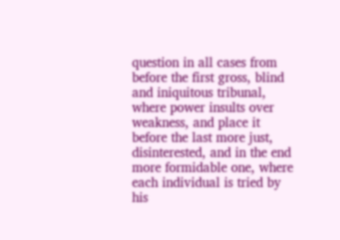question in all cases from before the first gross, blind and iniquitous tribunal, where power insults over weakness, and place it before the last more just, disinterested, and in the end more formidable one, where each individual is tried by his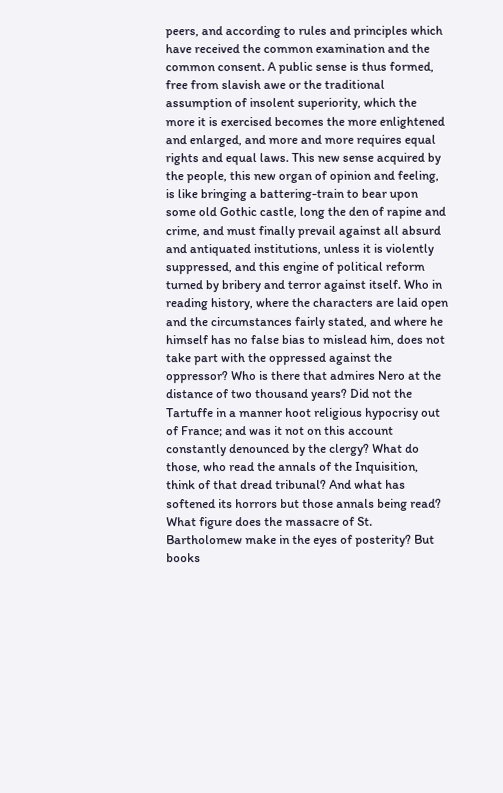peers, and according to rules and principles which have received the common examination and the common consent. A public sense is thus formed, free from slavish awe or the traditional assumption of insolent superiority, which the more it is exercised becomes the more enlightened and enlarged, and more and more requires equal rights and equal laws. This new sense acquired by the people, this new organ of opinion and feeling, is like bringing a battering-train to bear upon some old Gothic castle, long the den of rapine and crime, and must finally prevail against all absurd and antiquated institutions, unless it is violently suppressed, and this engine of political reform turned by bribery and terror against itself. Who in reading history, where the characters are laid open and the circumstances fairly stated, and where he himself has no false bias to mislead him, does not take part with the oppressed against the oppressor? Who is there that admires Nero at the distance of two thousand years? Did not the Tartuffe in a manner hoot religious hypocrisy out of France; and was it not on this account constantly denounced by the clergy? What do those, who read the annals of the Inquisition, think of that dread tribunal? And what has softened its horrors but those annals being read? What figure does the massacre of St. Bartholomew make in the eyes of posterity? But books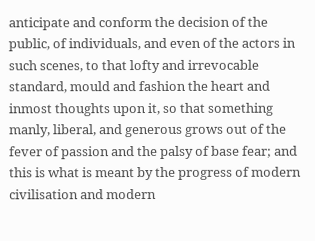anticipate and conform the decision of the public, of individuals, and even of the actors in such scenes, to that lofty and irrevocable standard, mould and fashion the heart and inmost thoughts upon it, so that something manly, liberal, and generous grows out of the fever of passion and the palsy of base fear; and this is what is meant by the progress of modern civilisation and modern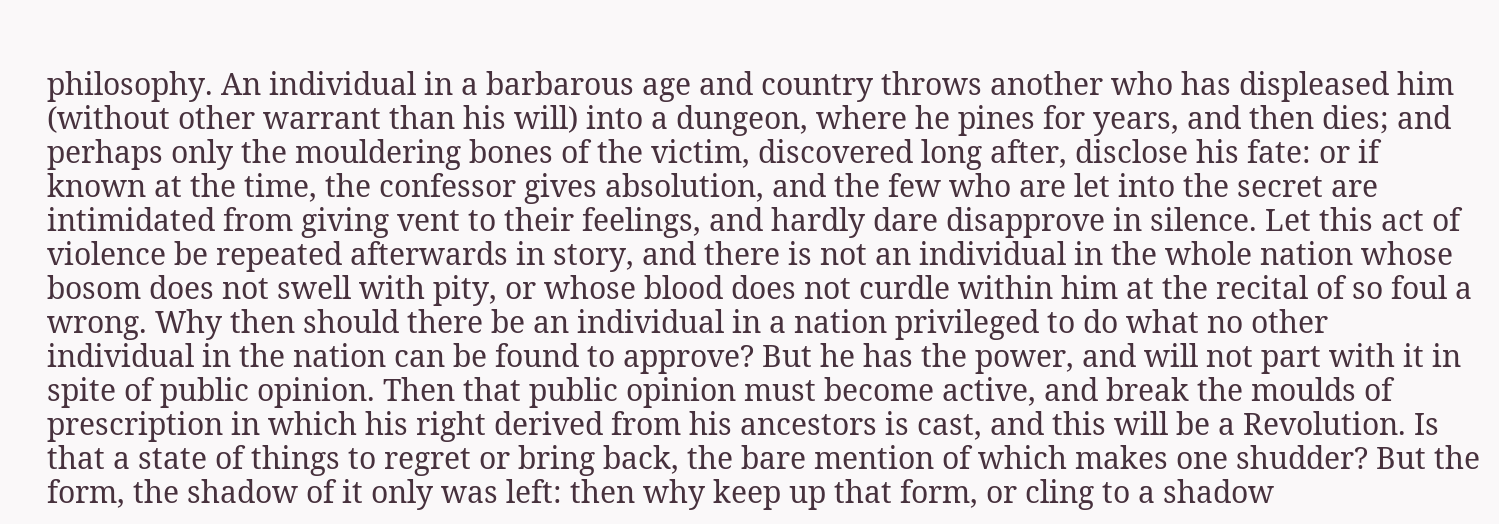philosophy. An individual in a barbarous age and country throws another who has displeased him (without other warrant than his will) into a dungeon, where he pines for years, and then dies; and perhaps only the mouldering bones of the victim, discovered long after, disclose his fate: or if known at the time, the confessor gives absolution, and the few who are let into the secret are intimidated from giving vent to their feelings, and hardly dare disapprove in silence. Let this act of violence be repeated afterwards in story, and there is not an individual in the whole nation whose bosom does not swell with pity, or whose blood does not curdle within him at the recital of so foul a wrong. Why then should there be an individual in a nation privileged to do what no other individual in the nation can be found to approve? But he has the power, and will not part with it in spite of public opinion. Then that public opinion must become active, and break the moulds of prescription in which his right derived from his ancestors is cast, and this will be a Revolution. Is that a state of things to regret or bring back, the bare mention of which makes one shudder? But the form, the shadow of it only was left: then why keep up that form, or cling to a shadow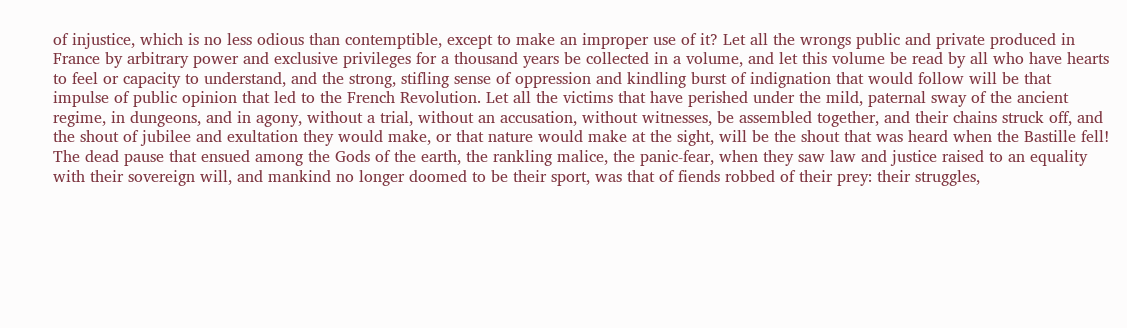of injustice, which is no less odious than contemptible, except to make an improper use of it? Let all the wrongs public and private produced in France by arbitrary power and exclusive privileges for a thousand years be collected in a volume, and let this volume be read by all who have hearts to feel or capacity to understand, and the strong, stifling sense of oppression and kindling burst of indignation that would follow will be that impulse of public opinion that led to the French Revolution. Let all the victims that have perished under the mild, paternal sway of the ancient regime, in dungeons, and in agony, without a trial, without an accusation, without witnesses, be assembled together, and their chains struck off, and the shout of jubilee and exultation they would make, or that nature would make at the sight, will be the shout that was heard when the Bastille fell! The dead pause that ensued among the Gods of the earth, the rankling malice, the panic-fear, when they saw law and justice raised to an equality with their sovereign will, and mankind no longer doomed to be their sport, was that of fiends robbed of their prey: their struggles,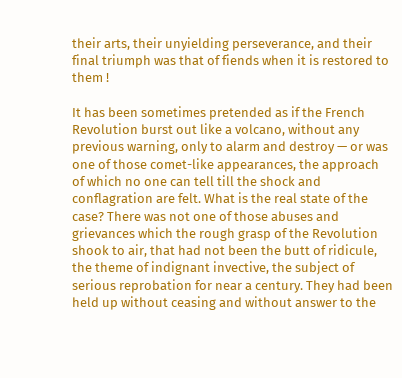their arts, their unyielding perseverance, and their final triumph was that of fiends when it is restored to them !

It has been sometimes pretended as if the French Revolution burst out like a volcano, without any previous warning, only to alarm and destroy — or was one of those comet-like appearances, the approach of which no one can tell till the shock and conflagration are felt. What is the real state of the case? There was not one of those abuses and grievances which the rough grasp of the Revolution shook to air, that had not been the butt of ridicule, the theme of indignant invective, the subject of serious reprobation for near a century. They had been held up without ceasing and without answer to the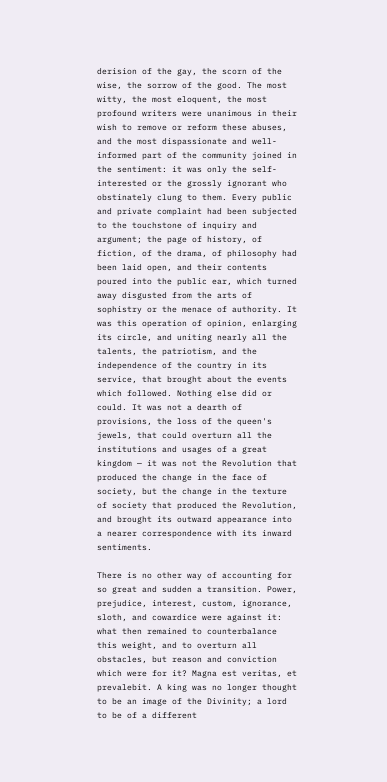derision of the gay, the scorn of the wise, the sorrow of the good. The most witty, the most eloquent, the most profound writers were unanimous in their wish to remove or reform these abuses, and the most dispassionate and well-informed part of the community joined in the sentiment: it was only the self-interested or the grossly ignorant who obstinately clung to them. Every public and private complaint had been subjected to the touchstone of inquiry and argument; the page of history, of fiction, of the drama, of philosophy had been laid open, and their contents poured into the public ear, which turned away disgusted from the arts of sophistry or the menace of authority. It was this operation of opinion, enlarging its circle, and uniting nearly all the talents, the patriotism, and the independence of the country in its service, that brought about the events which followed. Nothing else did or could. It was not a dearth of provisions, the loss of the queen's jewels, that could overturn all the institutions and usages of a great kingdom — it was not the Revolution that produced the change in the face of society, but the change in the texture of society that produced the Revolution, and brought its outward appearance into a nearer correspondence with its inward sentiments.

There is no other way of accounting for so great and sudden a transition. Power, prejudice, interest, custom, ignorance, sloth, and cowardice were against it: what then remained to counterbalance this weight, and to overturn all obstacles, but reason and conviction which were for it? Magna est veritas, et prevalebit. A king was no longer thought to be an image of the Divinity; a lord to be of a different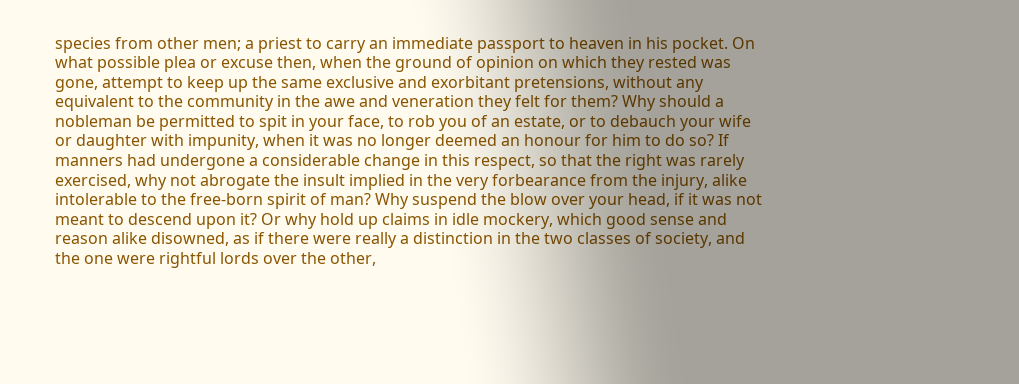species from other men; a priest to carry an immediate passport to heaven in his pocket. On what possible plea or excuse then, when the ground of opinion on which they rested was gone, attempt to keep up the same exclusive and exorbitant pretensions, without any equivalent to the community in the awe and veneration they felt for them? Why should a nobleman be permitted to spit in your face, to rob you of an estate, or to debauch your wife or daughter with impunity, when it was no longer deemed an honour for him to do so? If manners had undergone a considerable change in this respect, so that the right was rarely exercised, why not abrogate the insult implied in the very forbearance from the injury, alike intolerable to the free-born spirit of man? Why suspend the blow over your head, if it was not meant to descend upon it? Or why hold up claims in idle mockery, which good sense and reason alike disowned, as if there were really a distinction in the two classes of society, and the one were rightful lords over the other,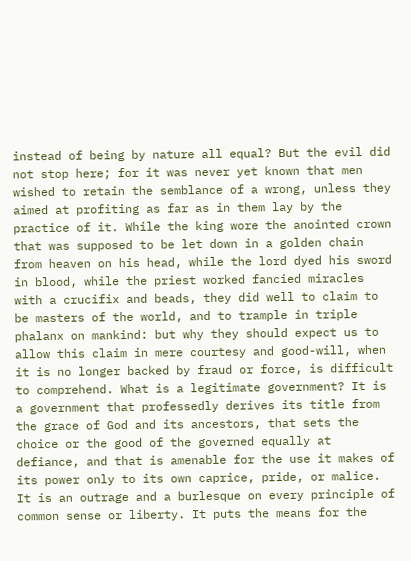instead of being by nature all equal? But the evil did not stop here; for it was never yet known that men wished to retain the semblance of a wrong, unless they aimed at profiting as far as in them lay by the practice of it. While the king wore the anointed crown that was supposed to be let down in a golden chain from heaven on his head, while the lord dyed his sword in blood, while the priest worked fancied miracles with a crucifix and beads, they did well to claim to be masters of the world, and to trample in triple phalanx on mankind: but why they should expect us to allow this claim in mere courtesy and good-will, when it is no longer backed by fraud or force, is difficult to comprehend. What is a legitimate government? It is a government that professedly derives its title from the grace of God and its ancestors, that sets the choice or the good of the governed equally at defiance, and that is amenable for the use it makes of its power only to its own caprice, pride, or malice. It is an outrage and a burlesque on every principle of common sense or liberty. It puts the means for the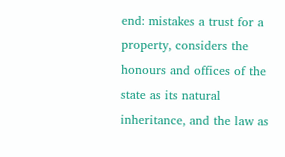end: mistakes a trust for a property, considers the honours and offices of the state as its natural inheritance, and the law as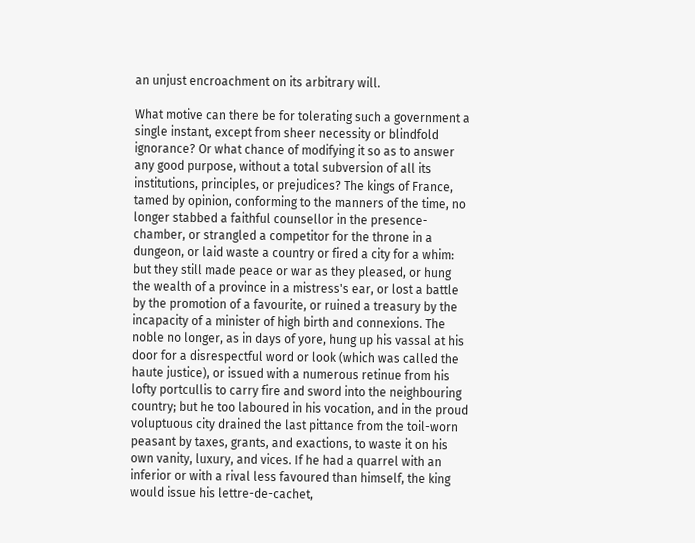an unjust encroachment on its arbitrary will.

What motive can there be for tolerating such a government a single instant, except from sheer necessity or blindfold ignorance? Or what chance of modifying it so as to answer any good purpose, without a total subversion of all its institutions, principles, or prejudices? The kings of France, tamed by opinion, conforming to the manners of the time, no longer stabbed a faithful counsellor in the presence-chamber, or strangled a competitor for the throne in a dungeon, or laid waste a country or fired a city for a whim: but they still made peace or war as they pleased, or hung the wealth of a province in a mistress's ear, or lost a battle by the promotion of a favourite, or ruined a treasury by the incapacity of a minister of high birth and connexions. The noble no longer, as in days of yore, hung up his vassal at his door for a disrespectful word or look (which was called the haute justice), or issued with a numerous retinue from his lofty portcullis to carry fire and sword into the neighbouring country; but he too laboured in his vocation, and in the proud voluptuous city drained the last pittance from the toil-worn peasant by taxes, grants, and exactions, to waste it on his own vanity, luxury, and vices. If he had a quarrel with an inferior or with a rival less favoured than himself, the king would issue his lettre-de-cachet,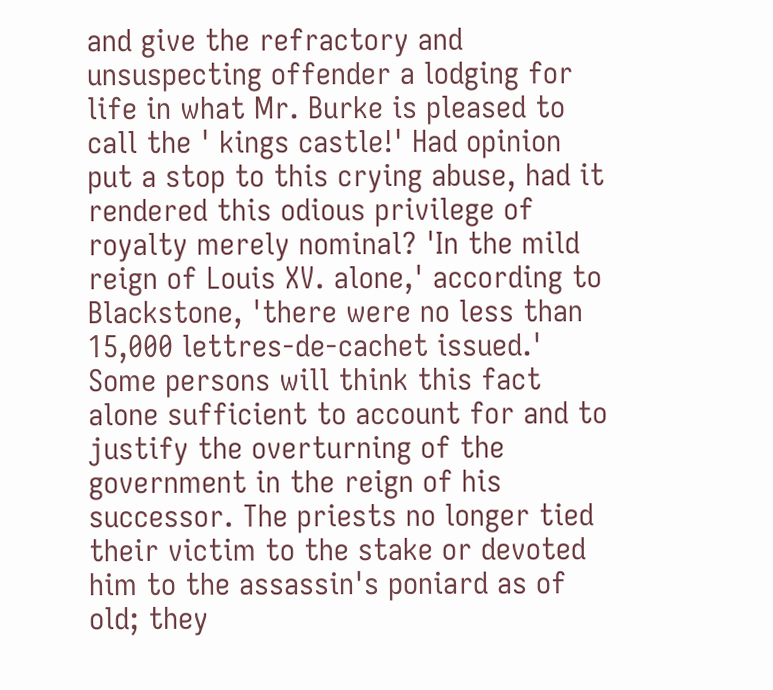and give the refractory and unsuspecting offender a lodging for life in what Mr. Burke is pleased to call the ' kings castle!' Had opinion put a stop to this crying abuse, had it rendered this odious privilege of royalty merely nominal? 'In the mild reign of Louis XV. alone,' according to Blackstone, 'there were no less than 15,000 lettres-de-cachet issued.' Some persons will think this fact alone sufficient to account for and to justify the overturning of the government in the reign of his successor. The priests no longer tied their victim to the stake or devoted him to the assassin's poniard as of old; they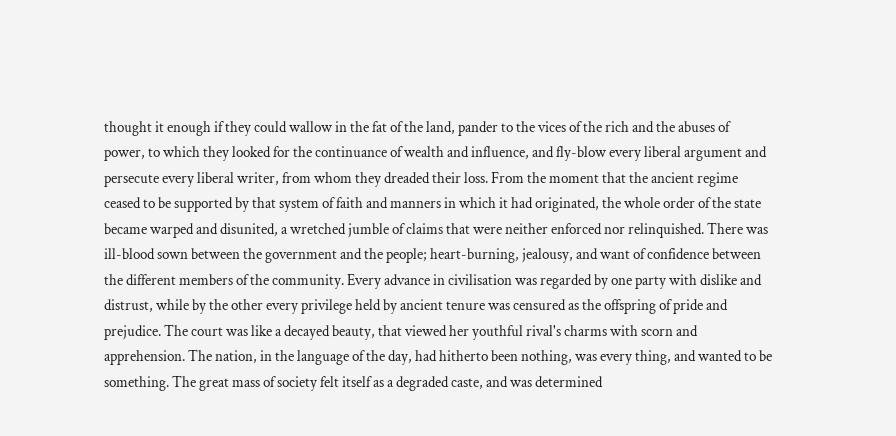thought it enough if they could wallow in the fat of the land, pander to the vices of the rich and the abuses of power, to which they looked for the continuance of wealth and influence, and fly-blow every liberal argument and persecute every liberal writer, from whom they dreaded their loss. From the moment that the ancient regime ceased to be supported by that system of faith and manners in which it had originated, the whole order of the state became warped and disunited, a wretched jumble of claims that were neither enforced nor relinquished. There was ill-blood sown between the government and the people; heart-burning, jealousy, and want of confidence between the different members of the community. Every advance in civilisation was regarded by one party with dislike and distrust, while by the other every privilege held by ancient tenure was censured as the offspring of pride and prejudice. The court was like a decayed beauty, that viewed her youthful rival's charms with scorn and apprehension. The nation, in the language of the day, had hitherto been nothing, was every thing, and wanted to be something. The great mass of society felt itself as a degraded caste, and was determined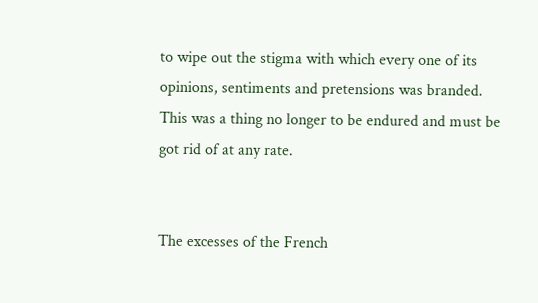to wipe out the stigma with which every one of its opinions, sentiments and pretensions was branded. This was a thing no longer to be endured and must be got rid of at any rate.


The excesses of the French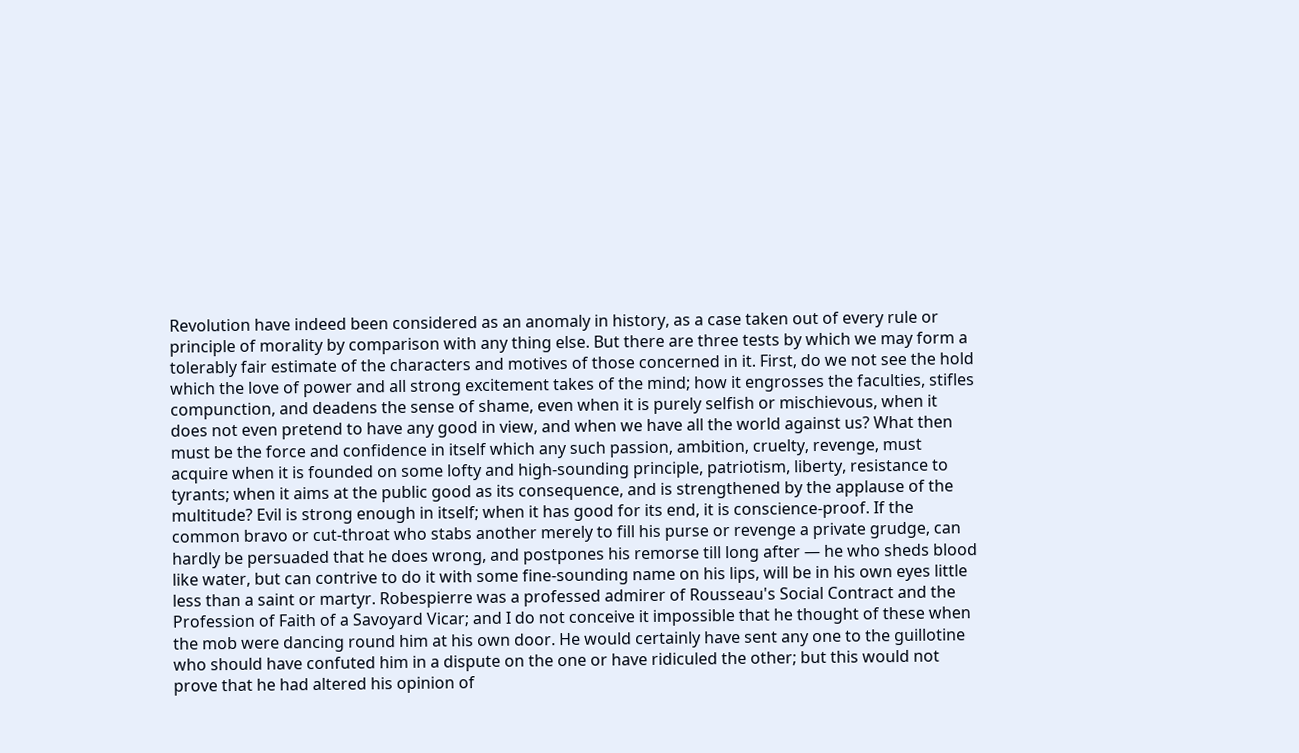Revolution have indeed been considered as an anomaly in history, as a case taken out of every rule or principle of morality by comparison with any thing else. But there are three tests by which we may form a tolerably fair estimate of the characters and motives of those concerned in it. First, do we not see the hold which the love of power and all strong excitement takes of the mind; how it engrosses the faculties, stifles compunction, and deadens the sense of shame, even when it is purely selfish or mischievous, when it does not even pretend to have any good in view, and when we have all the world against us? What then must be the force and confidence in itself which any such passion, ambition, cruelty, revenge, must acquire when it is founded on some lofty and high-sounding principle, patriotism, liberty, resistance to tyrants; when it aims at the public good as its consequence, and is strengthened by the applause of the multitude? Evil is strong enough in itself; when it has good for its end, it is conscience-proof. If the common bravo or cut-throat who stabs another merely to fill his purse or revenge a private grudge, can hardly be persuaded that he does wrong, and postpones his remorse till long after — he who sheds blood like water, but can contrive to do it with some fine-sounding name on his lips, will be in his own eyes little less than a saint or martyr. Robespierre was a professed admirer of Rousseau's Social Contract and the Profession of Faith of a Savoyard Vicar; and I do not conceive it impossible that he thought of these when the mob were dancing round him at his own door. He would certainly have sent any one to the guillotine who should have confuted him in a dispute on the one or have ridiculed the other; but this would not prove that he had altered his opinion of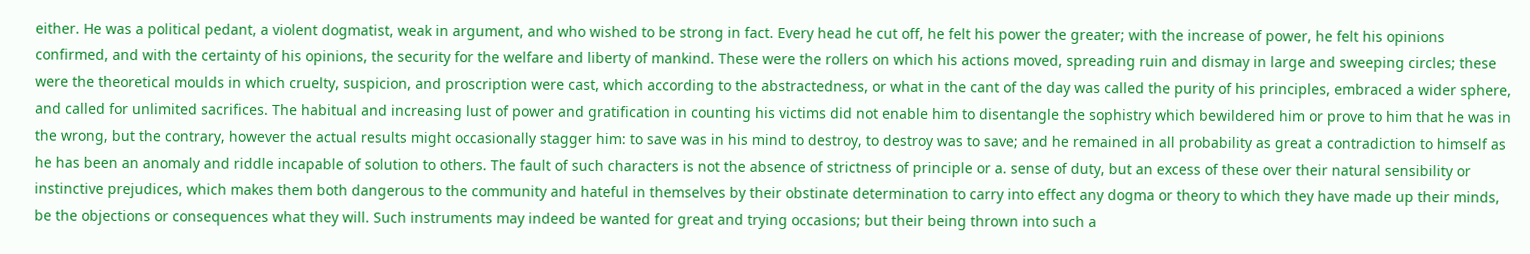either. He was a political pedant, a violent dogmatist, weak in argument, and who wished to be strong in fact. Every head he cut off, he felt his power the greater; with the increase of power, he felt his opinions confirmed, and with the certainty of his opinions, the security for the welfare and liberty of mankind. These were the rollers on which his actions moved, spreading ruin and dismay in large and sweeping circles; these were the theoretical moulds in which cruelty, suspicion, and proscription were cast, which according to the abstractedness, or what in the cant of the day was called the purity of his principles, embraced a wider sphere, and called for unlimited sacrifices. The habitual and increasing lust of power and gratification in counting his victims did not enable him to disentangle the sophistry which bewildered him or prove to him that he was in the wrong, but the contrary, however the actual results might occasionally stagger him: to save was in his mind to destroy, to destroy was to save; and he remained in all probability as great a contradiction to himself as he has been an anomaly and riddle incapable of solution to others. The fault of such characters is not the absence of strictness of principle or a. sense of duty, but an excess of these over their natural sensibility or instinctive prejudices, which makes them both dangerous to the community and hateful in themselves by their obstinate determination to carry into effect any dogma or theory to which they have made up their minds, be the objections or consequences what they will. Such instruments may indeed be wanted for great and trying occasions; but their being thrown into such a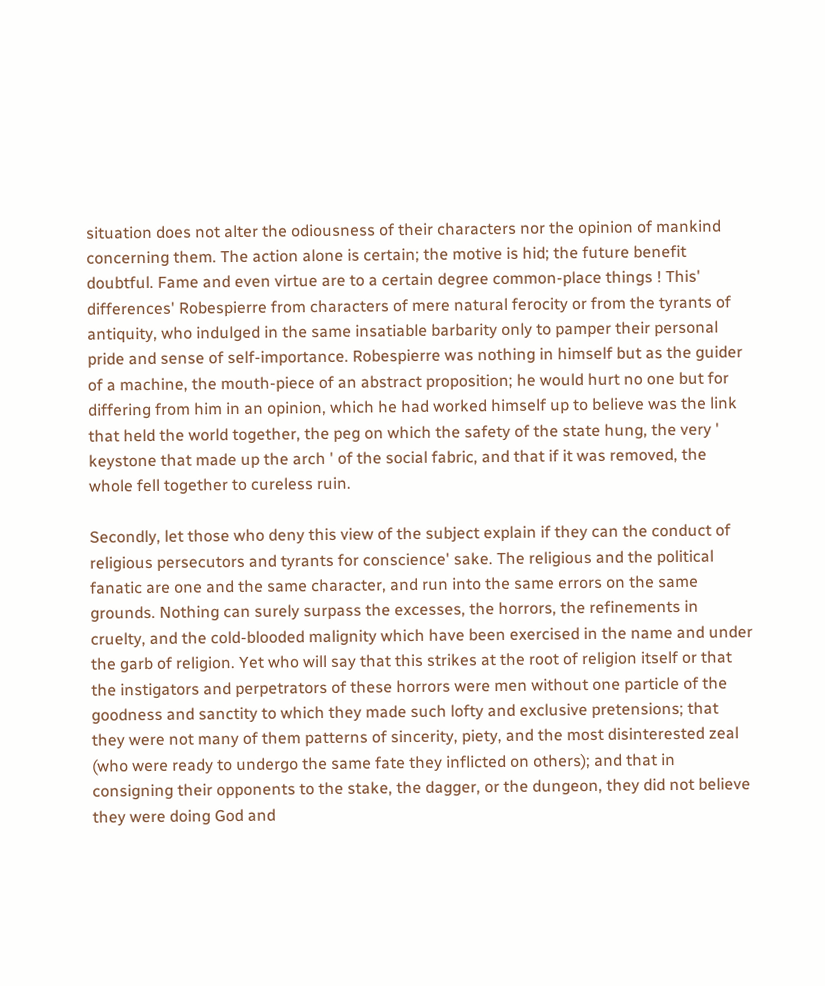situation does not alter the odiousness of their characters nor the opinion of mankind concerning them. The action alone is certain; the motive is hid; the future benefit doubtful. Fame and even virtue are to a certain degree common-place things ! This' differences' Robespierre from characters of mere natural ferocity or from the tyrants of antiquity, who indulged in the same insatiable barbarity only to pamper their personal pride and sense of self-importance. Robespierre was nothing in himself but as the guider of a machine, the mouth-piece of an abstract proposition; he would hurt no one but for differing from him in an opinion, which he had worked himself up to believe was the link that held the world together, the peg on which the safety of the state hung, the very ' keystone that made up the arch ' of the social fabric, and that if it was removed, the whole fell together to cureless ruin.

Secondly, let those who deny this view of the subject explain if they can the conduct of religious persecutors and tyrants for conscience' sake. The religious and the political fanatic are one and the same character, and run into the same errors on the same grounds. Nothing can surely surpass the excesses, the horrors, the refinements in cruelty, and the cold-blooded malignity which have been exercised in the name and under the garb of religion. Yet who will say that this strikes at the root of religion itself or that the instigators and perpetrators of these horrors were men without one particle of the goodness and sanctity to which they made such lofty and exclusive pretensions; that they were not many of them patterns of sincerity, piety, and the most disinterested zeal (who were ready to undergo the same fate they inflicted on others); and that in consigning their opponents to the stake, the dagger, or the dungeon, they did not believe they were doing God and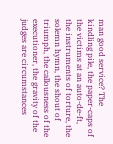man good service? The kindling pile, the paper-caps of the victims at an auto-de-ft, the instruments of torture, the solemn hymn, the shout of triumph, the callousness of the executioner, the gravity of the judges are circumstances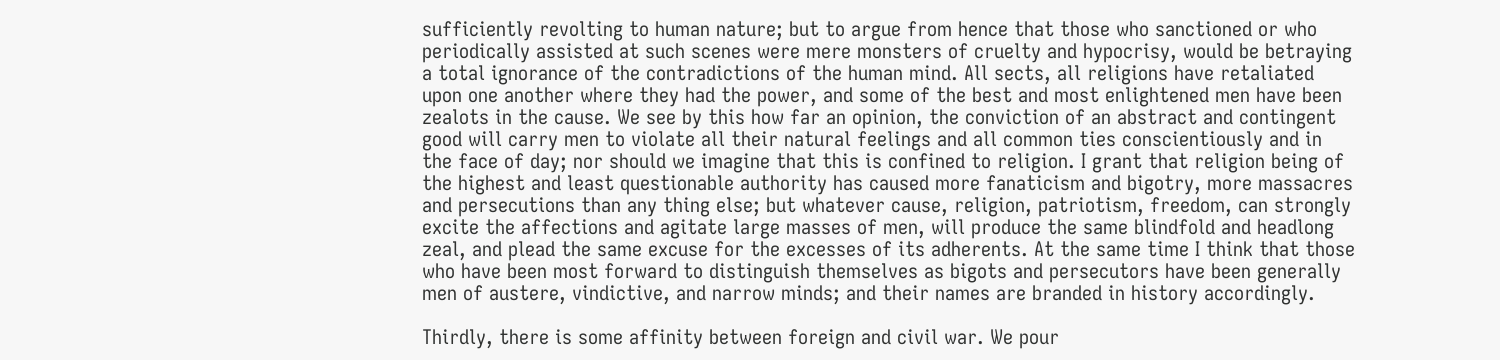sufficiently revolting to human nature; but to argue from hence that those who sanctioned or who periodically assisted at such scenes were mere monsters of cruelty and hypocrisy, would be betraying a total ignorance of the contradictions of the human mind. All sects, all religions have retaliated upon one another where they had the power, and some of the best and most enlightened men have been zealots in the cause. We see by this how far an opinion, the conviction of an abstract and contingent good will carry men to violate all their natural feelings and all common ties conscientiously and in the face of day; nor should we imagine that this is confined to religion. I grant that religion being of the highest and least questionable authority has caused more fanaticism and bigotry, more massacres and persecutions than any thing else; but whatever cause, religion, patriotism, freedom, can strongly excite the affections and agitate large masses of men, will produce the same blindfold and headlong zeal, and plead the same excuse for the excesses of its adherents. At the same time I think that those who have been most forward to distinguish themselves as bigots and persecutors have been generally men of austere, vindictive, and narrow minds; and their names are branded in history accordingly.

Thirdly, there is some affinity between foreign and civil war. We pour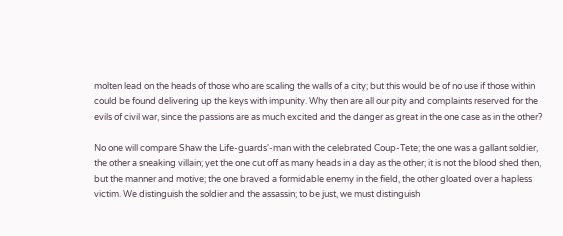molten lead on the heads of those who are scaling the walls of a city; but this would be of no use if those within could be found delivering up the keys with impunity. Why then are all our pity and complaints reserved for the evils of civil war, since the passions are as much excited and the danger as great in the one case as in the other?

No one will compare Shaw the Life-guards'-man with the celebrated Coup-Tete; the one was a gallant soldier, the other a sneaking villain; yet the one cut off as many heads in a day as the other; it is not the blood shed then, but the manner and motive; the one braved a formidable enemy in the field, the other gloated over a hapless victim. We distinguish the soldier and the assassin; to be just, we must distinguish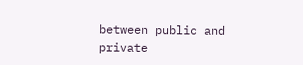between public and private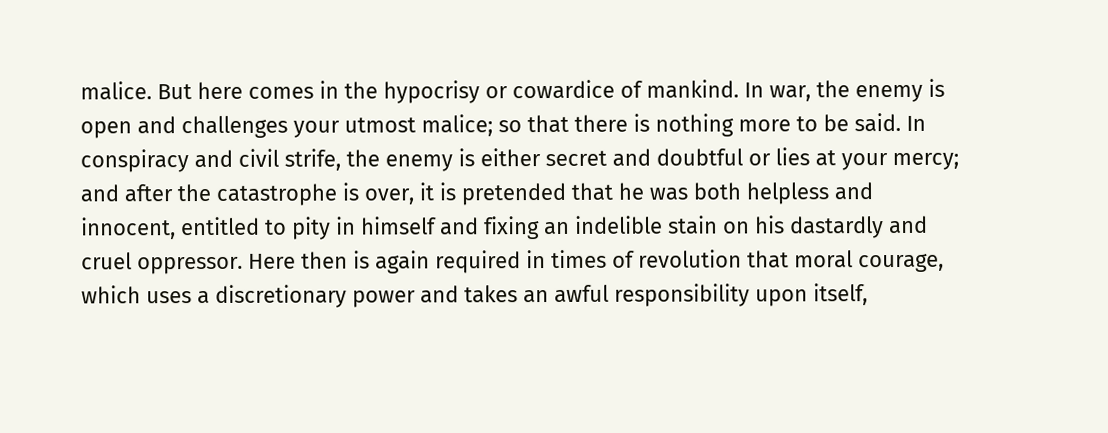malice. But here comes in the hypocrisy or cowardice of mankind. In war, the enemy is open and challenges your utmost malice; so that there is nothing more to be said. In conspiracy and civil strife, the enemy is either secret and doubtful or lies at your mercy; and after the catastrophe is over, it is pretended that he was both helpless and innocent, entitled to pity in himself and fixing an indelible stain on his dastardly and cruel oppressor. Here then is again required in times of revolution that moral courage, which uses a discretionary power and takes an awful responsibility upon itself,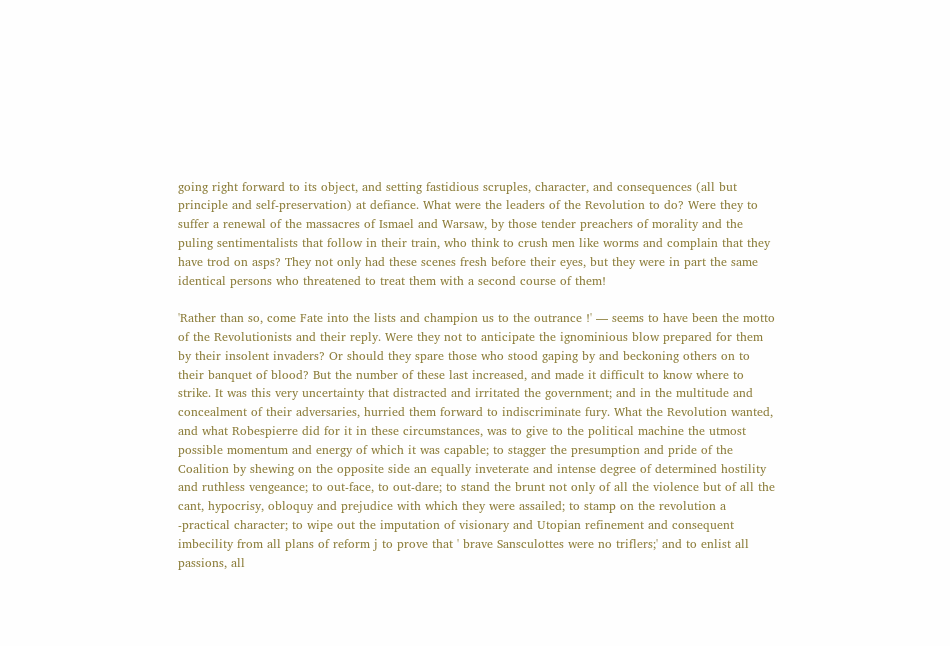going right forward to its object, and setting fastidious scruples, character, and consequences (all but principle and self-preservation) at defiance. What were the leaders of the Revolution to do? Were they to suffer a renewal of the massacres of Ismael and Warsaw, by those tender preachers of morality and the puling sentimentalists that follow in their train, who think to crush men like worms and complain that they have trod on asps? They not only had these scenes fresh before their eyes, but they were in part the same identical persons who threatened to treat them with a second course of them!

'Rather than so, come Fate into the lists and champion us to the outrance !' — seems to have been the motto of the Revolutionists and their reply. Were they not to anticipate the ignominious blow prepared for them by their insolent invaders? Or should they spare those who stood gaping by and beckoning others on to their banquet of blood? But the number of these last increased, and made it difficult to know where to strike. It was this very uncertainty that distracted and irritated the government; and in the multitude and concealment of their adversaries, hurried them forward to indiscriminate fury. What the Revolution wanted, and what Robespierre did for it in these circumstances, was to give to the political machine the utmost possible momentum and energy of which it was capable; to stagger the presumption and pride of the Coalition by shewing on the opposite side an equally inveterate and intense degree of determined hostility and ruthless vengeance; to out-face, to out-dare; to stand the brunt not only of all the violence but of all the cant, hypocrisy, obloquy and prejudice with which they were assailed; to stamp on the revolution a -practical character; to wipe out the imputation of visionary and Utopian refinement and consequent imbecility from all plans of reform j to prove that ' brave Sansculottes were no triflers;' and to enlist all passions, all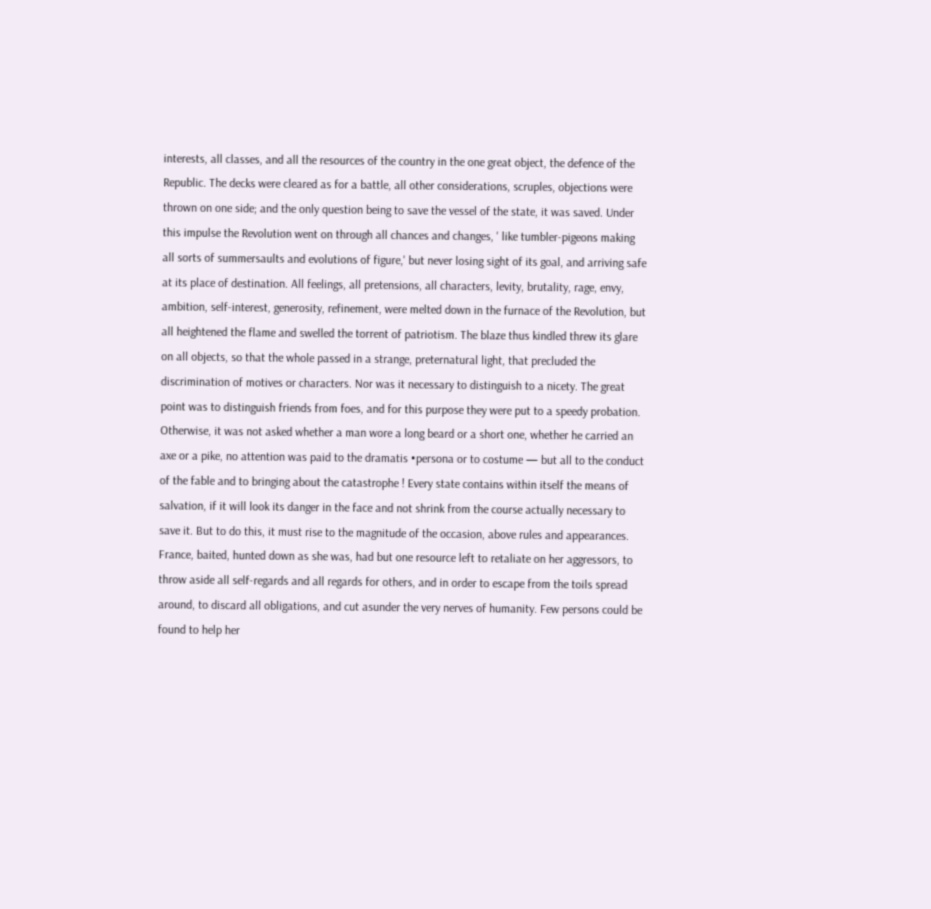interests, all classes, and all the resources of the country in the one great object, the defence of the Republic. The decks were cleared as for a battle, all other considerations, scruples, objections were thrown on one side; and the only question being to save the vessel of the state, it was saved. Under this impulse the Revolution went on through all chances and changes, ' like tumbler-pigeons making all sorts of summersaults and evolutions of figure,' but never losing sight of its goal, and arriving safe at its place of destination. All feelings, all pretensions, all characters, levity, brutality, rage, envy, ambition, self-interest, generosity, refinement, were melted down in the furnace of the Revolution, but all heightened the flame and swelled the torrent of patriotism. The blaze thus kindled threw its glare on all objects, so that the whole passed in a strange, preternatural light, that precluded the discrimination of motives or characters. Nor was it necessary to distinguish to a nicety. The great point was to distinguish friends from foes, and for this purpose they were put to a speedy probation. Otherwise, it was not asked whether a man wore a long beard or a short one, whether he carried an axe or a pike, no attention was paid to the dramatis •persona or to costume — but all to the conduct of the fable and to bringing about the catastrophe ! Every state contains within itself the means of salvation, if it will look its danger in the face and not shrink from the course actually necessary to save it. But to do this, it must rise to the magnitude of the occasion, above rules and appearances. France, baited, hunted down as she was, had but one resource left to retaliate on her aggressors, to throw aside all self-regards and all regards for others, and in order to escape from the toils spread around, to discard all obligations, and cut asunder the very nerves of humanity. Few persons could be found to help her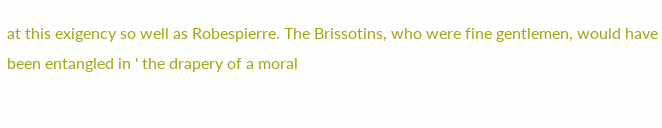at this exigency so well as Robespierre. The Brissotins, who were fine gentlemen, would have been entangled in ' the drapery of a moral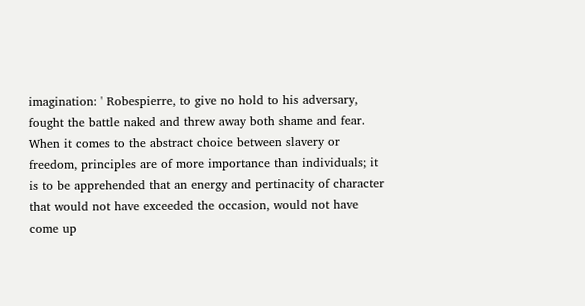imagination: ' Robespierre, to give no hold to his adversary, fought the battle naked and threw away both shame and fear. When it comes to the abstract choice between slavery or freedom, principles are of more importance than individuals; it is to be apprehended that an energy and pertinacity of character that would not have exceeded the occasion, would not have come up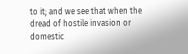to it; and we see that when the dread of hostile invasion or domestic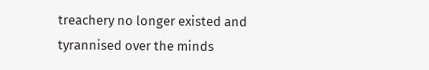treachery no longer existed and tyrannised over the minds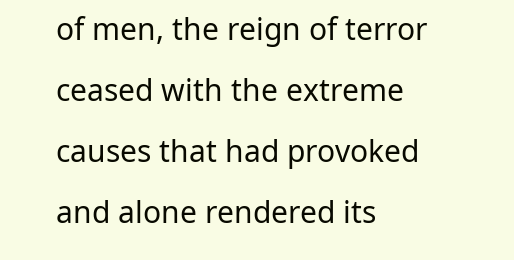of men, the reign of terror ceased with the extreme causes that had provoked and alone rendered its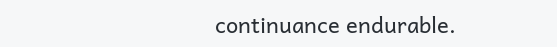continuance endurable.